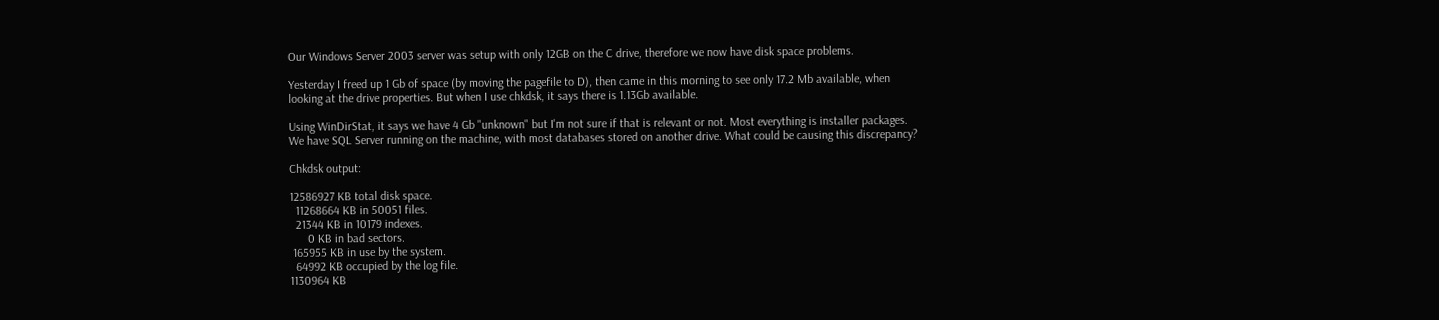Our Windows Server 2003 server was setup with only 12GB on the C drive, therefore we now have disk space problems.

Yesterday I freed up 1 Gb of space (by moving the pagefile to D), then came in this morning to see only 17.2 Mb available, when looking at the drive properties. But when I use chkdsk, it says there is 1.13Gb available.

Using WinDirStat, it says we have 4 Gb "unknown" but I'm not sure if that is relevant or not. Most everything is installer packages. We have SQL Server running on the machine, with most databases stored on another drive. What could be causing this discrepancy?

Chkdsk output:

12586927 KB total disk space.
  11268664 KB in 50051 files.
  21344 KB in 10179 indexes.
      0 KB in bad sectors.
 165955 KB in use by the system.
  64992 KB occupied by the log file.
1130964 KB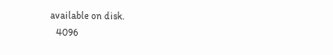available on disk.
   4096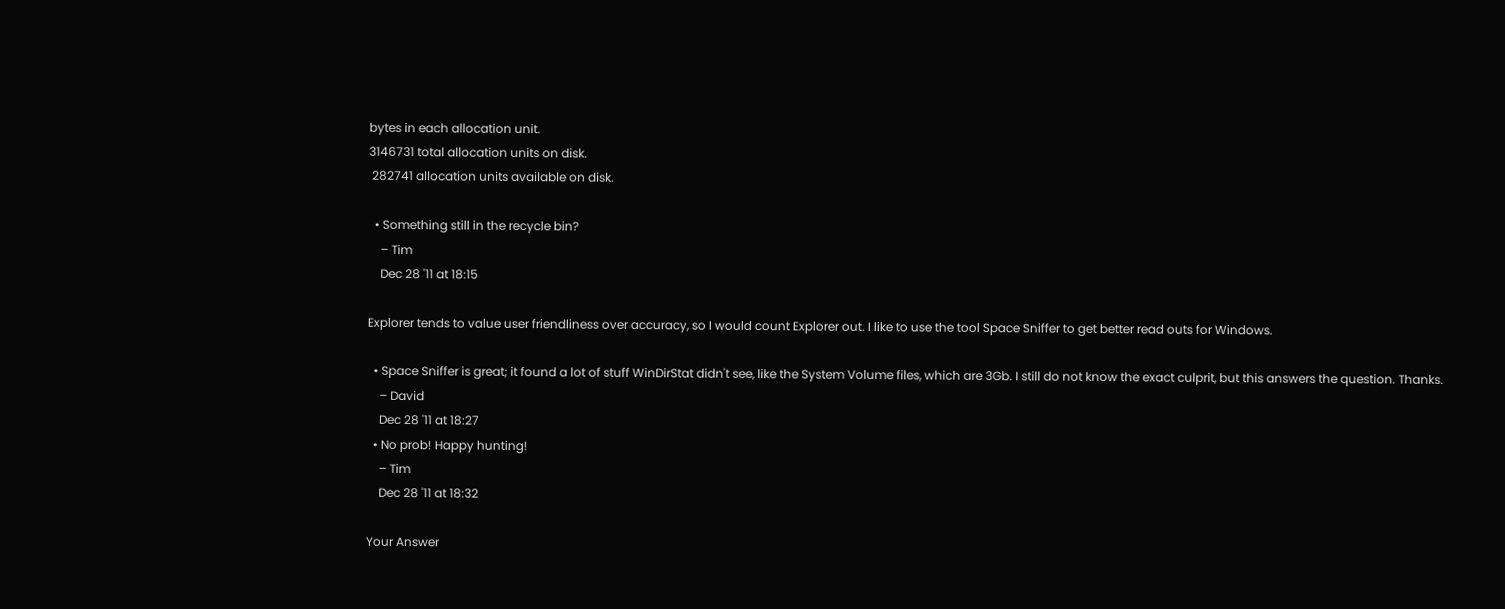bytes in each allocation unit.
3146731 total allocation units on disk.
 282741 allocation units available on disk.

  • Something still in the recycle bin?
    – Tim
    Dec 28 '11 at 18:15

Explorer tends to value user friendliness over accuracy, so I would count Explorer out. I like to use the tool Space Sniffer to get better read outs for Windows.

  • Space Sniffer is great; it found a lot of stuff WinDirStat didn't see, like the System Volume files, which are 3Gb. I still do not know the exact culprit, but this answers the question. Thanks.
    – David
    Dec 28 '11 at 18:27
  • No prob! Happy hunting!
    – Tim
    Dec 28 '11 at 18:32

Your Answer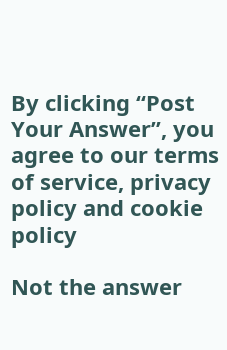By clicking “Post Your Answer”, you agree to our terms of service, privacy policy and cookie policy

Not the answer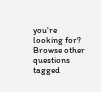you're looking for? Browse other questions tagged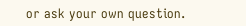or ask your own question.